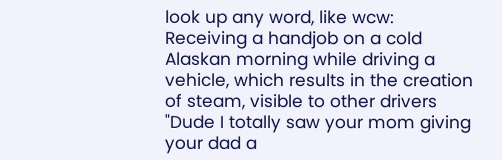look up any word, like wcw:
Receiving a handjob on a cold Alaskan morning while driving a vehicle, which results in the creation of steam, visible to other drivers
"Dude I totally saw your mom giving your dad a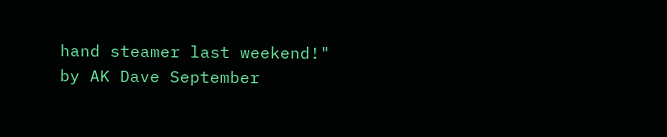hand steamer last weekend!"
by AK Dave September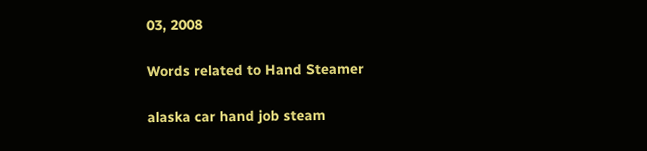03, 2008

Words related to Hand Steamer

alaska car hand job steam